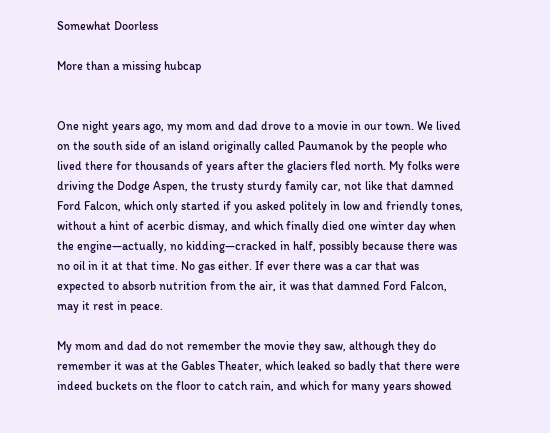Somewhat Doorless

More than a missing hubcap


One night years ago, my mom and dad drove to a movie in our town. We lived on the south side of an island originally called Paumanok by the people who lived there for thousands of years after the glaciers fled north. My folks were driving the Dodge Aspen, the trusty sturdy family car, not like that damned Ford Falcon, which only started if you asked politely in low and friendly tones, without a hint of acerbic dismay, and which finally died one winter day when the engine—actually, no kidding—cracked in half, possibly because there was no oil in it at that time. No gas either. If ever there was a car that was expected to absorb nutrition from the air, it was that damned Ford Falcon, may it rest in peace.

My mom and dad do not remember the movie they saw, although they do remember it was at the Gables Theater, which leaked so badly that there were indeed buckets on the floor to catch rain, and which for many years showed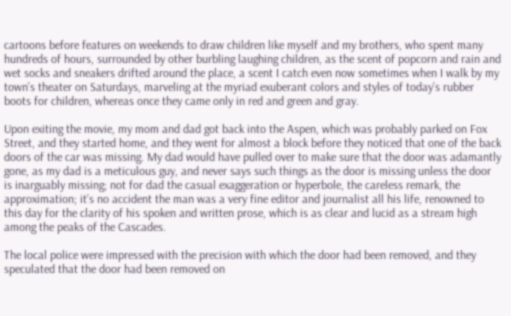cartoons before features on weekends to draw children like myself and my brothers, who spent many hundreds of hours, surrounded by other burbling laughing children, as the scent of popcorn and rain and wet socks and sneakers drifted around the place, a scent I catch even now sometimes when I walk by my town’s theater on Saturdays, marveling at the myriad exuberant colors and styles of today’s rubber boots for children, whereas once they came only in red and green and gray.

Upon exiting the movie, my mom and dad got back into the Aspen, which was probably parked on Fox Street, and they started home, and they went for almost a block before they noticed that one of the back doors of the car was missing. My dad would have pulled over to make sure that the door was adamantly gone, as my dad is a meticulous guy, and never says such things as the door is missing unless the door is inarguably missing; not for dad the casual exaggeration or hyperbole, the careless remark, the approximation; it’s no accident the man was a very fine editor and journalist all his life, renowned to this day for the clarity of his spoken and written prose, which is as clear and lucid as a stream high among the peaks of the Cascades.

The local police were impressed with the precision with which the door had been removed, and they speculated that the door had been removed on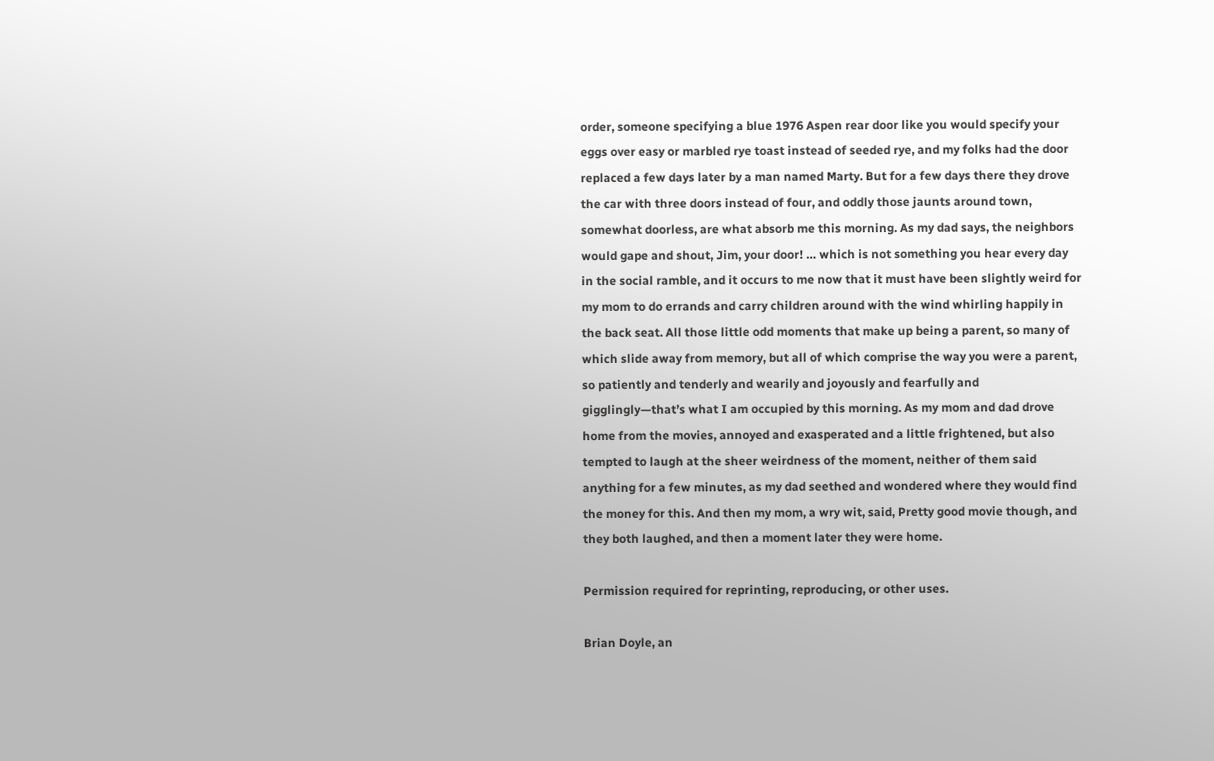order, someone specifying a blue 1976 Aspen rear door like you would specify your eggs over easy or marbled rye toast instead of seeded rye, and my folks had the door replaced a few days later by a man named Marty. But for a few days there they drove the car with three doors instead of four, and oddly those jaunts around town, somewhat doorless, are what absorb me this morning. As my dad says, the neighbors would gape and shout, Jim, your door! … which is not something you hear every day in the social ramble, and it occurs to me now that it must have been slightly weird for my mom to do errands and carry children around with the wind whirling happily in the back seat. All those little odd moments that make up being a parent, so many of which slide away from memory, but all of which comprise the way you were a parent, so patiently and tenderly and wearily and joyously and fearfully and gigglingly—that’s what I am occupied by this morning. As my mom and dad drove home from the movies, annoyed and exasperated and a little frightened, but also tempted to laugh at the sheer weirdness of the moment, neither of them said anything for a few minutes, as my dad seethed and wondered where they would find the money for this. And then my mom, a wry wit, said, Pretty good movie though, and they both laughed, and then a moment later they were home.

Permission required for reprinting, reproducing, or other uses.

Brian Doyle, an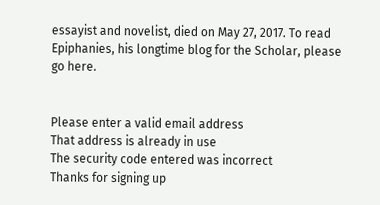essayist and novelist, died on May 27, 2017. To read Epiphanies, his longtime blog for the Scholar, please go here.


Please enter a valid email address
That address is already in use
The security code entered was incorrect
Thanks for signing up